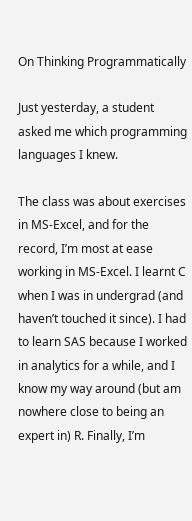On Thinking Programmatically

Just yesterday, a student asked me which programming languages I knew.

The class was about exercises in MS-Excel, and for the record, I’m most at ease working in MS-Excel. I learnt C when I was in undergrad (and haven’t touched it since). I had to learn SAS because I worked in analytics for a while, and I know my way around (but am nowhere close to being an expert in) R. Finally, I’m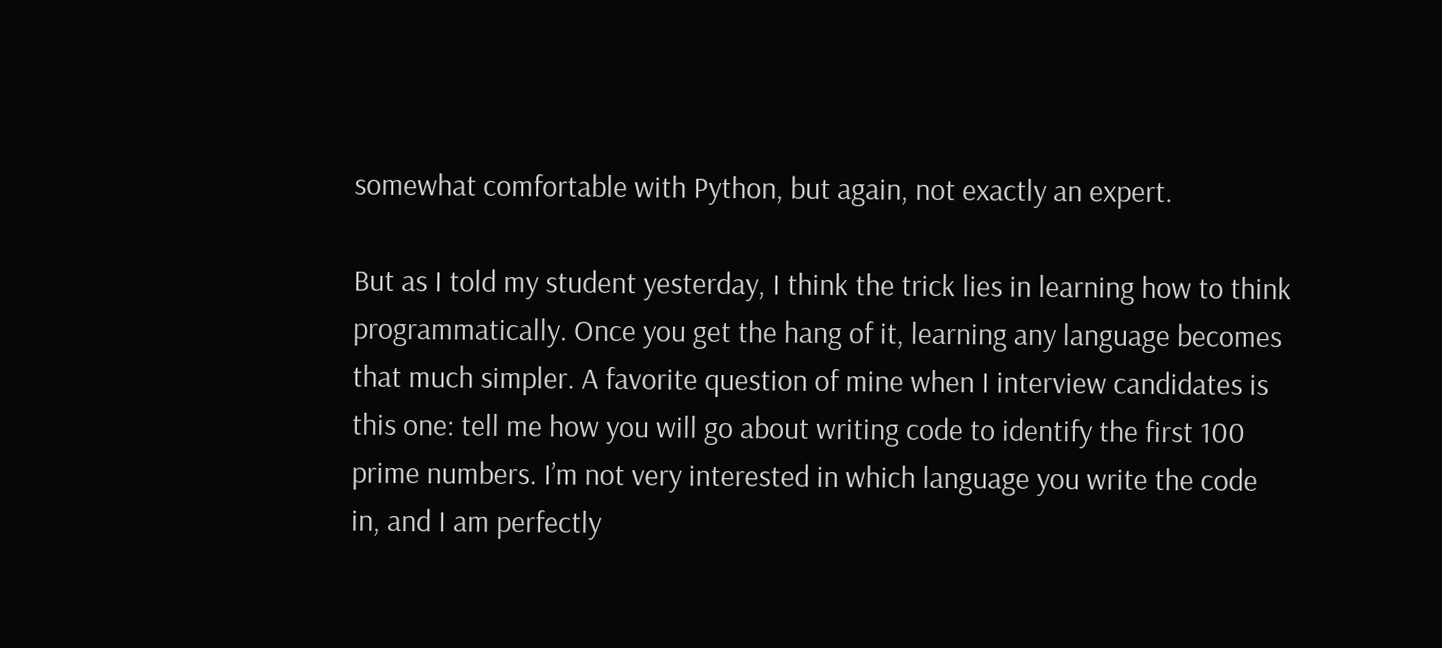somewhat comfortable with Python, but again, not exactly an expert.

But as I told my student yesterday, I think the trick lies in learning how to think programmatically. Once you get the hang of it, learning any language becomes that much simpler. A favorite question of mine when I interview candidates is this one: tell me how you will go about writing code to identify the first 100 prime numbers. I’m not very interested in which language you write the code in, and I am perfectly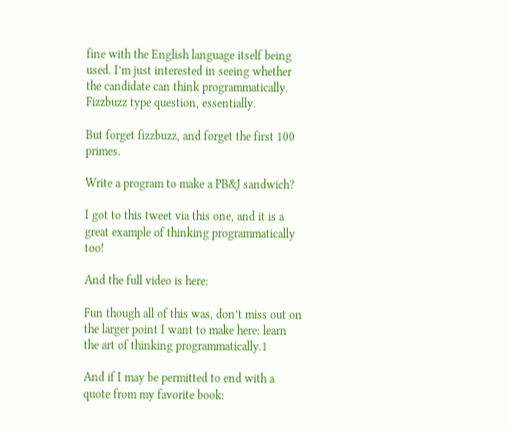fine with the English language itself being used. I’m just interested in seeing whether the candidate can think programmatically. Fizzbuzz type question, essentially.

But forget fizzbuzz, and forget the first 100 primes.

Write a program to make a PB&J sandwich?

I got to this tweet via this one, and it is a great example of thinking programmatically too!

And the full video is here:

Fun though all of this was, don’t miss out on the larger point I want to make here: learn the art of thinking programmatically.1

And if I may be permitted to end with a quote from my favorite book: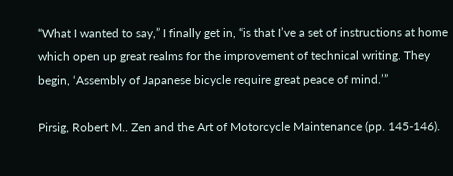“What I wanted to say,” I finally get in, “is that I’ve a set of instructions at home which open up great realms for the improvement of technical writing. They begin, ‘Assembly of Japanese bicycle require great peace of mind.’”

Pirsig, Robert M.. Zen and the Art of Motorcycle Maintenance (pp. 145-146).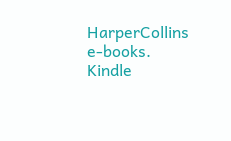HarperCollins e-books. Kindle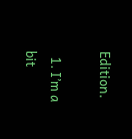Edition.

  1. I’m a bit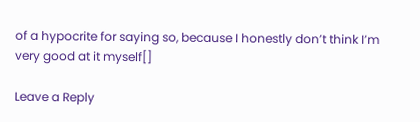of a hypocrite for saying so, because I honestly don’t think I’m very good at it myself[]

Leave a Reply